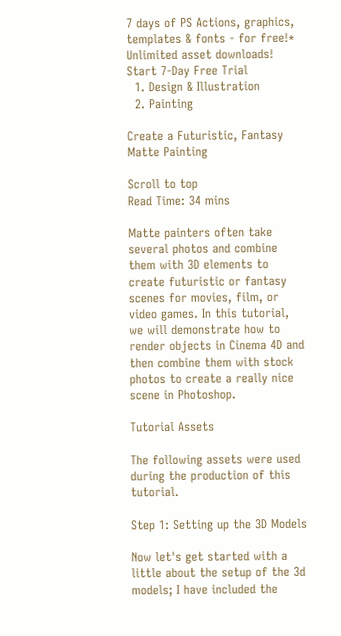7 days of PS Actions, graphics, templates & fonts - for free!* Unlimited asset downloads! Start 7-Day Free Trial
  1. Design & Illustration
  2. Painting

Create a Futuristic, Fantasy Matte Painting

Scroll to top
Read Time: 34 mins

Matte painters often take several photos and combine them with 3D elements to create futuristic or fantasy scenes for movies, film, or video games. In this tutorial, we will demonstrate how to render objects in Cinema 4D and then combine them with stock photos to create a really nice scene in Photoshop.

Tutorial Assets

The following assets were used during the production of this tutorial.

Step 1: Setting up the 3D Models

Now let's get started with a little about the setup of the 3d models; I have included the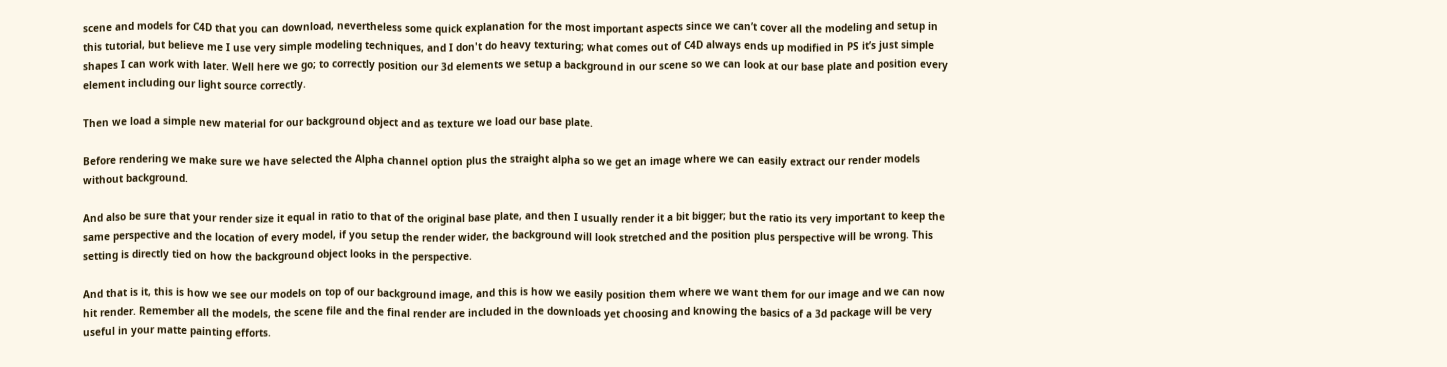scene and models for C4D that you can download, nevertheless some quick explanation for the most important aspects since we can’t cover all the modeling and setup in this tutorial, but believe me I use very simple modeling techniques, and I don't do heavy texturing; what comes out of C4D always ends up modified in PS it’s just simple shapes I can work with later. Well here we go; to correctly position our 3d elements we setup a background in our scene so we can look at our base plate and position every element including our light source correctly.

Then we load a simple new material for our background object and as texture we load our base plate.

Before rendering we make sure we have selected the Alpha channel option plus the straight alpha so we get an image where we can easily extract our render models without background.

And also be sure that your render size it equal in ratio to that of the original base plate, and then I usually render it a bit bigger; but the ratio its very important to keep the same perspective and the location of every model, if you setup the render wider, the background will look stretched and the position plus perspective will be wrong. This setting is directly tied on how the background object looks in the perspective.

And that is it, this is how we see our models on top of our background image, and this is how we easily position them where we want them for our image and we can now hit render. Remember all the models, the scene file and the final render are included in the downloads yet choosing and knowing the basics of a 3d package will be very useful in your matte painting efforts.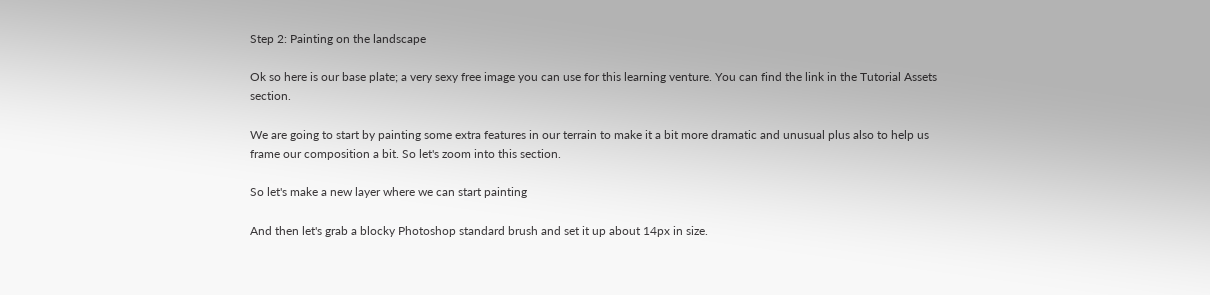Step 2: Painting on the landscape

Ok so here is our base plate; a very sexy free image you can use for this learning venture. You can find the link in the Tutorial Assets section.

We are going to start by painting some extra features in our terrain to make it a bit more dramatic and unusual plus also to help us frame our composition a bit. So let's zoom into this section.

So let's make a new layer where we can start painting

And then let's grab a blocky Photoshop standard brush and set it up about 14px in size.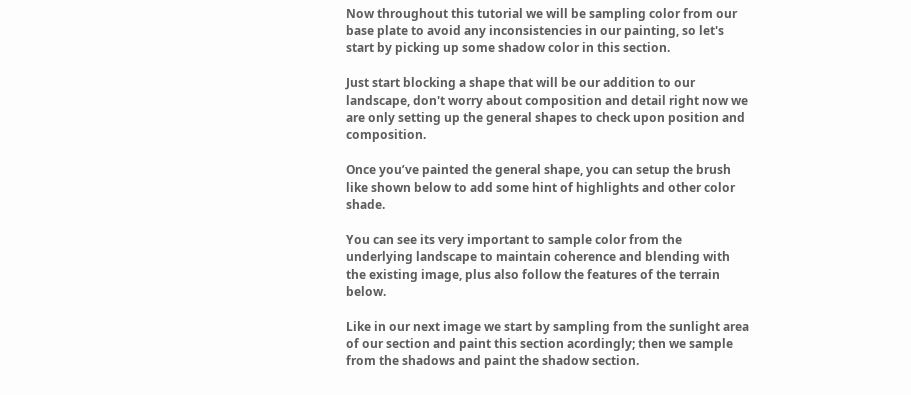Now throughout this tutorial we will be sampling color from our base plate to avoid any inconsistencies in our painting, so let's start by picking up some shadow color in this section.

Just start blocking a shape that will be our addition to our landscape, don't worry about composition and detail right now we are only setting up the general shapes to check upon position and composition.

Once you’ve painted the general shape, you can setup the brush like shown below to add some hint of highlights and other color shade.

You can see its very important to sample color from the underlying landscape to maintain coherence and blending with the existing image, plus also follow the features of the terrain below.

Like in our next image we start by sampling from the sunlight area of our section and paint this section acordingly; then we sample from the shadows and paint the shadow section.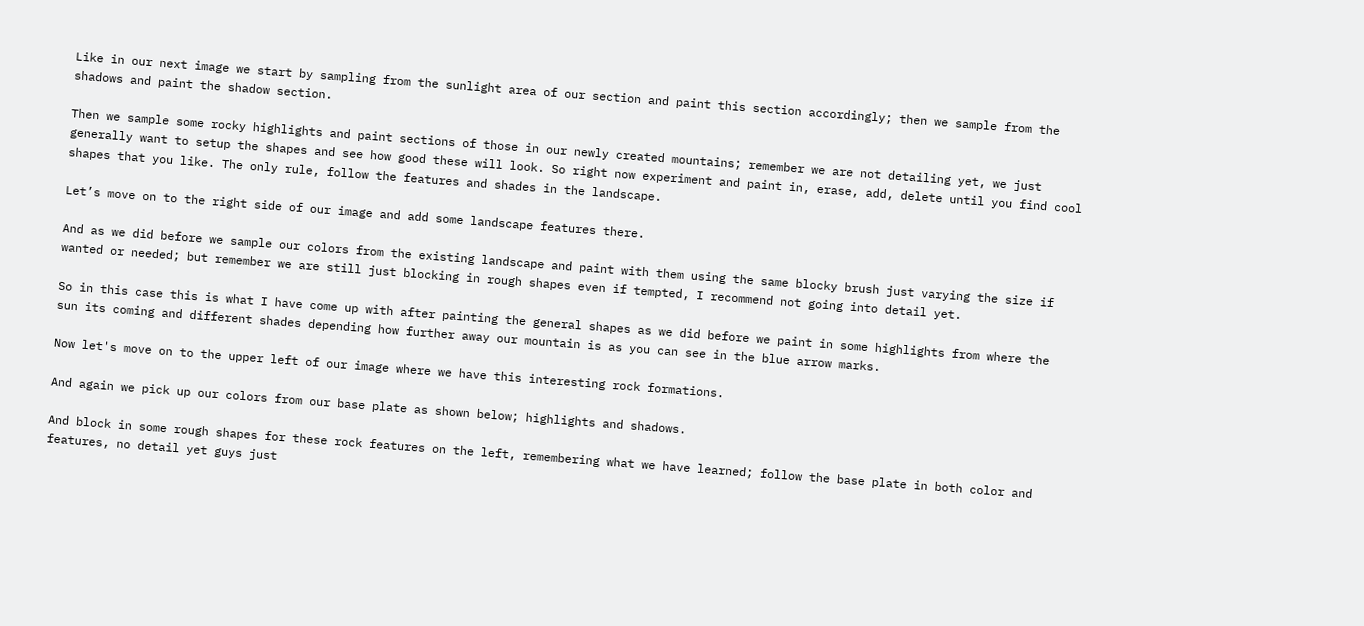Like in our next image we start by sampling from the sunlight area of our section and paint this section accordingly; then we sample from the shadows and paint the shadow section.

Then we sample some rocky highlights and paint sections of those in our newly created mountains; remember we are not detailing yet, we just generally want to setup the shapes and see how good these will look. So right now experiment and paint in, erase, add, delete until you find cool shapes that you like. The only rule, follow the features and shades in the landscape.

Let’s move on to the right side of our image and add some landscape features there.

And as we did before we sample our colors from the existing landscape and paint with them using the same blocky brush just varying the size if wanted or needed; but remember we are still just blocking in rough shapes even if tempted, I recommend not going into detail yet.

So in this case this is what I have come up with after painting the general shapes as we did before we paint in some highlights from where the sun its coming and different shades depending how further away our mountain is as you can see in the blue arrow marks.

Now let's move on to the upper left of our image where we have this interesting rock formations.

And again we pick up our colors from our base plate as shown below; highlights and shadows.

And block in some rough shapes for these rock features on the left, remembering what we have learned; follow the base plate in both color and features, no detail yet guys just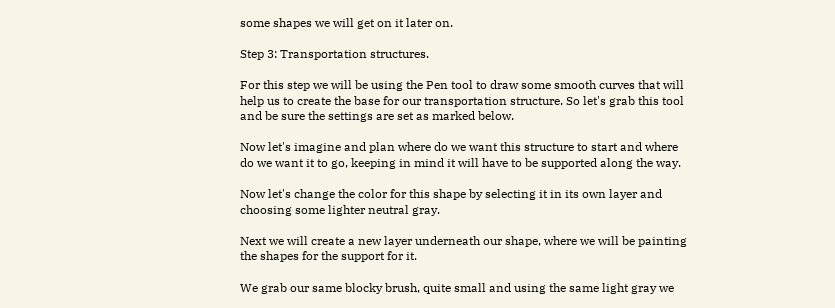some shapes we will get on it later on.

Step 3: Transportation structures.

For this step we will be using the Pen tool to draw some smooth curves that will help us to create the base for our transportation structure. So let's grab this tool and be sure the settings are set as marked below.

Now let's imagine and plan where do we want this structure to start and where do we want it to go, keeping in mind it will have to be supported along the way.

Now let's change the color for this shape by selecting it in its own layer and choosing some lighter neutral gray.

Next we will create a new layer underneath our shape, where we will be painting the shapes for the support for it.

We grab our same blocky brush, quite small and using the same light gray we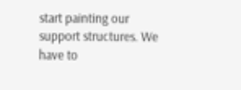start painting our support structures. We have to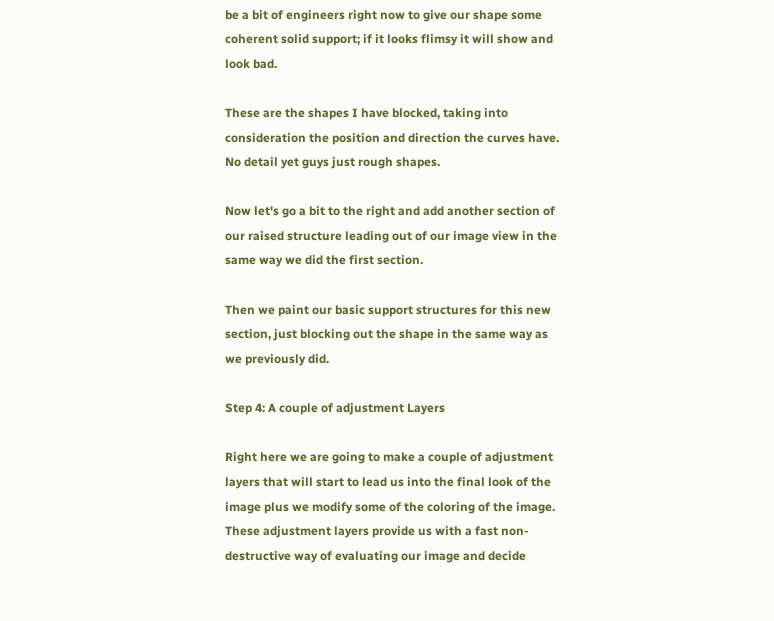be a bit of engineers right now to give our shape some coherent solid support; if it looks flimsy it will show and look bad.

These are the shapes I have blocked, taking into consideration the position and direction the curves have. No detail yet guys just rough shapes.

Now let's go a bit to the right and add another section of our raised structure leading out of our image view in the same way we did the first section.

Then we paint our basic support structures for this new section, just blocking out the shape in the same way as we previously did.

Step 4: A couple of adjustment Layers

Right here we are going to make a couple of adjustment layers that will start to lead us into the final look of the image plus we modify some of the coloring of the image. These adjustment layers provide us with a fast non-destructive way of evaluating our image and decide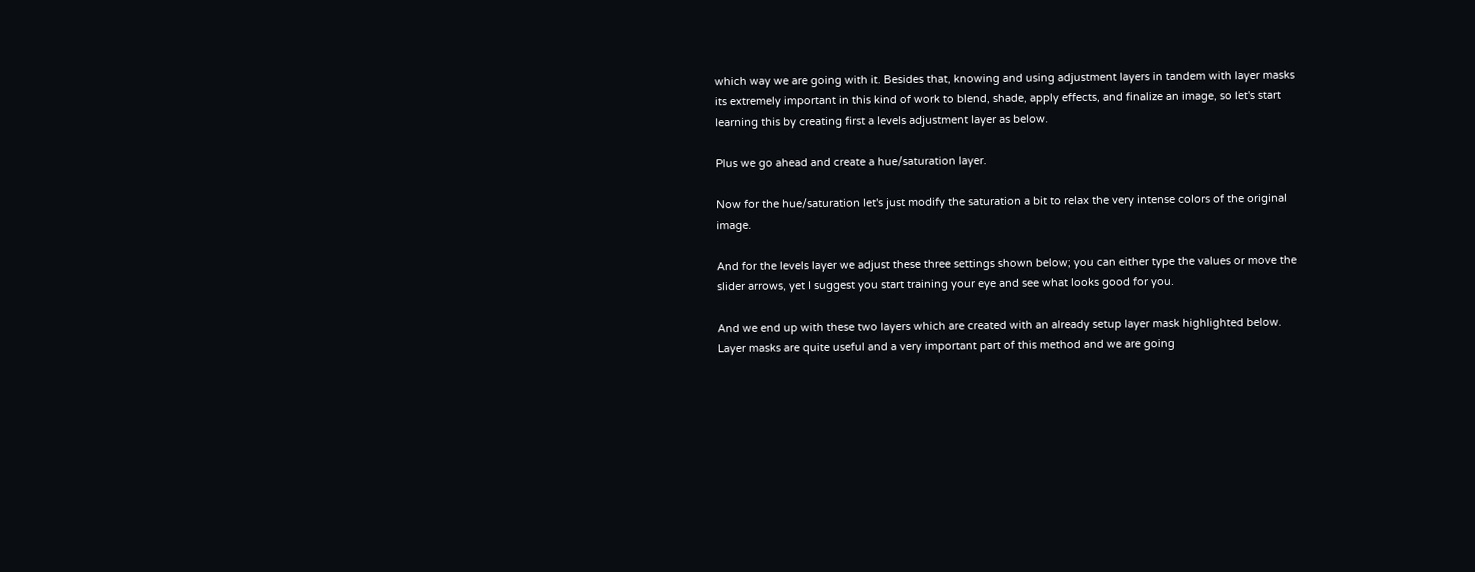which way we are going with it. Besides that, knowing and using adjustment layers in tandem with layer masks its extremely important in this kind of work to blend, shade, apply effects, and finalize an image, so let's start learning this by creating first a levels adjustment layer as below.

Plus we go ahead and create a hue/saturation layer.

Now for the hue/saturation let's just modify the saturation a bit to relax the very intense colors of the original image.

And for the levels layer we adjust these three settings shown below; you can either type the values or move the slider arrows, yet I suggest you start training your eye and see what looks good for you.

And we end up with these two layers which are created with an already setup layer mask highlighted below. Layer masks are quite useful and a very important part of this method and we are going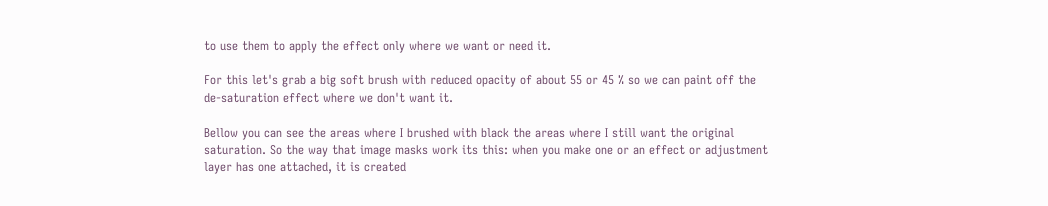to use them to apply the effect only where we want or need it.

For this let's grab a big soft brush with reduced opacity of about 55 or 45 % so we can paint off the de-saturation effect where we don't want it.

Bellow you can see the areas where I brushed with black the areas where I still want the original saturation. So the way that image masks work its this: when you make one or an effect or adjustment layer has one attached, it is created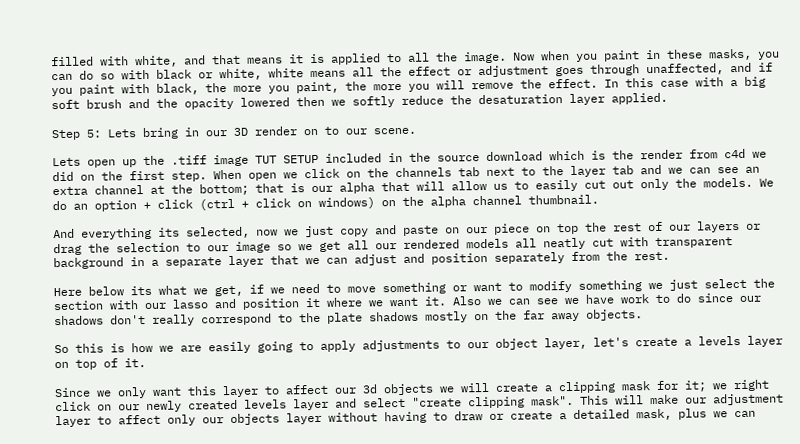filled with white, and that means it is applied to all the image. Now when you paint in these masks, you can do so with black or white, white means all the effect or adjustment goes through unaffected, and if you paint with black, the more you paint, the more you will remove the effect. In this case with a big soft brush and the opacity lowered then we softly reduce the desaturation layer applied.

Step 5: Lets bring in our 3D render on to our scene.

Lets open up the .tiff image TUT SETUP included in the source download which is the render from c4d we did on the first step. When open we click on the channels tab next to the layer tab and we can see an extra channel at the bottom; that is our alpha that will allow us to easily cut out only the models. We do an option + click (ctrl + click on windows) on the alpha channel thumbnail.

And everything its selected, now we just copy and paste on our piece on top the rest of our layers or drag the selection to our image so we get all our rendered models all neatly cut with transparent background in a separate layer that we can adjust and position separately from the rest.

Here below its what we get, if we need to move something or want to modify something we just select the section with our lasso and position it where we want it. Also we can see we have work to do since our shadows don't really correspond to the plate shadows mostly on the far away objects.

So this is how we are easily going to apply adjustments to our object layer, let's create a levels layer on top of it.

Since we only want this layer to affect our 3d objects we will create a clipping mask for it; we right click on our newly created levels layer and select "create clipping mask". This will make our adjustment layer to affect only our objects layer without having to draw or create a detailed mask, plus we can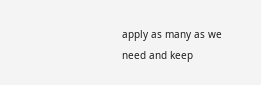apply as many as we need and keep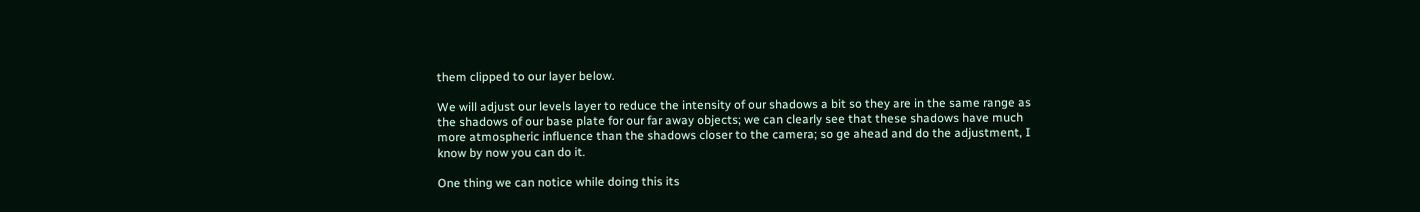them clipped to our layer below.

We will adjust our levels layer to reduce the intensity of our shadows a bit so they are in the same range as the shadows of our base plate for our far away objects; we can clearly see that these shadows have much more atmospheric influence than the shadows closer to the camera; so ge ahead and do the adjustment, I know by now you can do it.

One thing we can notice while doing this its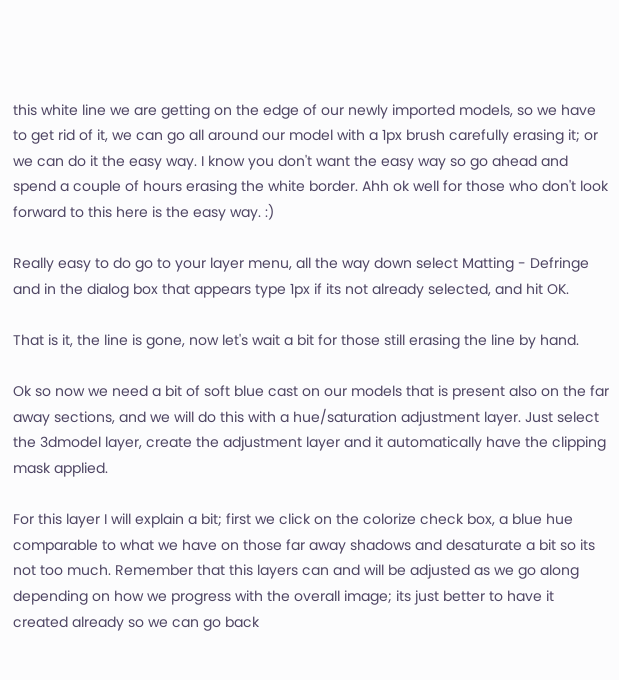this white line we are getting on the edge of our newly imported models, so we have to get rid of it, we can go all around our model with a 1px brush carefully erasing it; or we can do it the easy way. I know you don't want the easy way so go ahead and spend a couple of hours erasing the white border. Ahh ok well for those who don't look forward to this here is the easy way. :)

Really easy to do go to your layer menu, all the way down select Matting - Defringe and in the dialog box that appears type 1px if its not already selected, and hit OK.

That is it, the line is gone, now let's wait a bit for those still erasing the line by hand.

Ok so now we need a bit of soft blue cast on our models that is present also on the far away sections, and we will do this with a hue/saturation adjustment layer. Just select the 3dmodel layer, create the adjustment layer and it automatically have the clipping mask applied.

For this layer I will explain a bit; first we click on the colorize check box, a blue hue comparable to what we have on those far away shadows and desaturate a bit so its not too much. Remember that this layers can and will be adjusted as we go along depending on how we progress with the overall image; its just better to have it created already so we can go back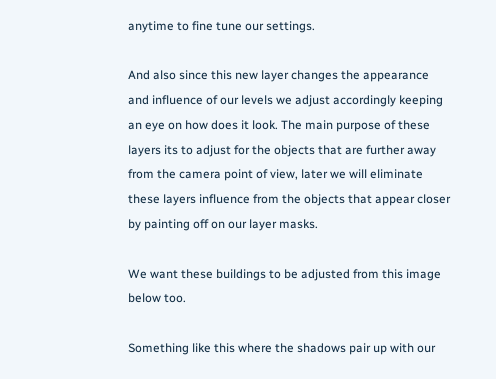anytime to fine tune our settings.

And also since this new layer changes the appearance and influence of our levels we adjust accordingly keeping an eye on how does it look. The main purpose of these layers its to adjust for the objects that are further away from the camera point of view, later we will eliminate these layers influence from the objects that appear closer by painting off on our layer masks.

We want these buildings to be adjusted from this image below too.

Something like this where the shadows pair up with our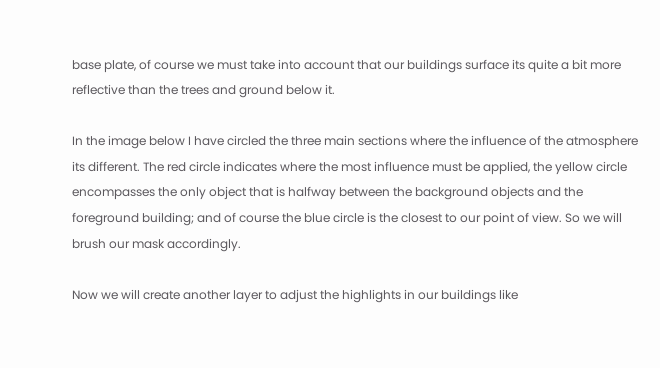base plate, of course we must take into account that our buildings surface its quite a bit more reflective than the trees and ground below it.

In the image below I have circled the three main sections where the influence of the atmosphere its different. The red circle indicates where the most influence must be applied, the yellow circle encompasses the only object that is halfway between the background objects and the foreground building; and of course the blue circle is the closest to our point of view. So we will brush our mask accordingly.

Now we will create another layer to adjust the highlights in our buildings like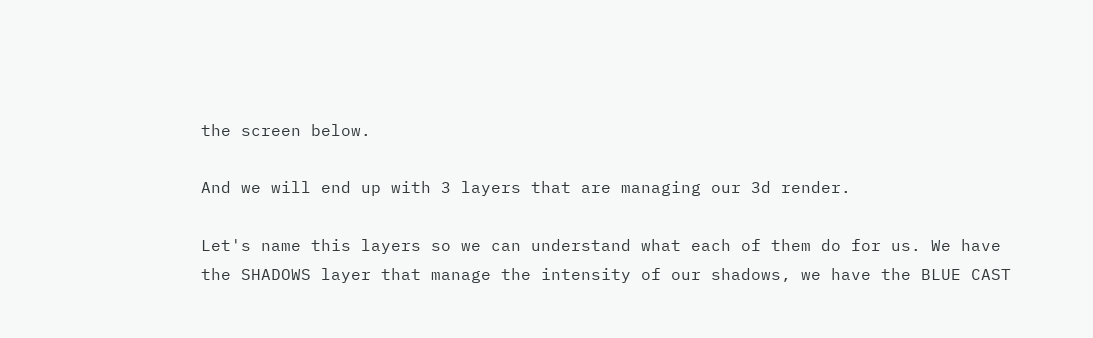the screen below.

And we will end up with 3 layers that are managing our 3d render.

Let's name this layers so we can understand what each of them do for us. We have the SHADOWS layer that manage the intensity of our shadows, we have the BLUE CAST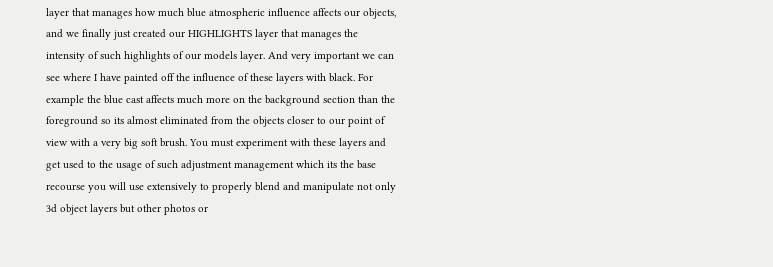layer that manages how much blue atmospheric influence affects our objects, and we finally just created our HIGHLIGHTS layer that manages the intensity of such highlights of our models layer. And very important we can see where I have painted off the influence of these layers with black. For example the blue cast affects much more on the background section than the foreground so its almost eliminated from the objects closer to our point of view with a very big soft brush. You must experiment with these layers and get used to the usage of such adjustment management which its the base recourse you will use extensively to properly blend and manipulate not only 3d object layers but other photos or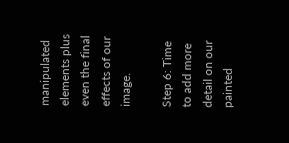manipulated elements plus even the final effects of our image.

Step 6: Time to add more detail on our painted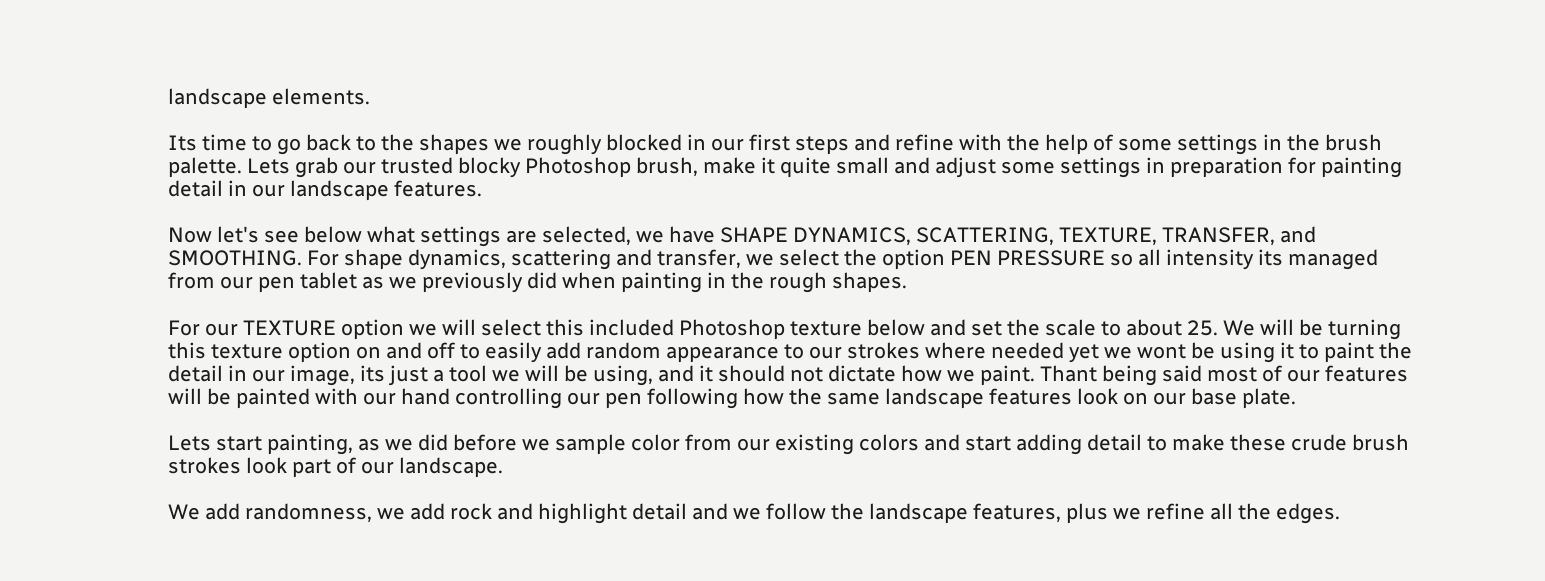landscape elements.

Its time to go back to the shapes we roughly blocked in our first steps and refine with the help of some settings in the brush palette. Lets grab our trusted blocky Photoshop brush, make it quite small and adjust some settings in preparation for painting detail in our landscape features.

Now let's see below what settings are selected, we have SHAPE DYNAMICS, SCATTERING, TEXTURE, TRANSFER, and SMOOTHING. For shape dynamics, scattering and transfer, we select the option PEN PRESSURE so all intensity its managed from our pen tablet as we previously did when painting in the rough shapes.

For our TEXTURE option we will select this included Photoshop texture below and set the scale to about 25. We will be turning this texture option on and off to easily add random appearance to our strokes where needed yet we wont be using it to paint the detail in our image, its just a tool we will be using, and it should not dictate how we paint. Thant being said most of our features will be painted with our hand controlling our pen following how the same landscape features look on our base plate.

Lets start painting, as we did before we sample color from our existing colors and start adding detail to make these crude brush strokes look part of our landscape.

We add randomness, we add rock and highlight detail and we follow the landscape features, plus we refine all the edges.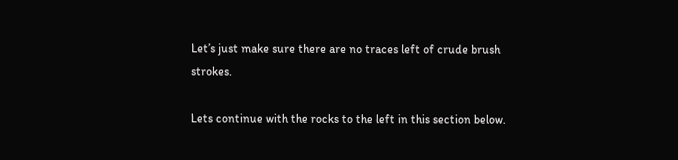Let’s just make sure there are no traces left of crude brush strokes.

Lets continue with the rocks to the left in this section below.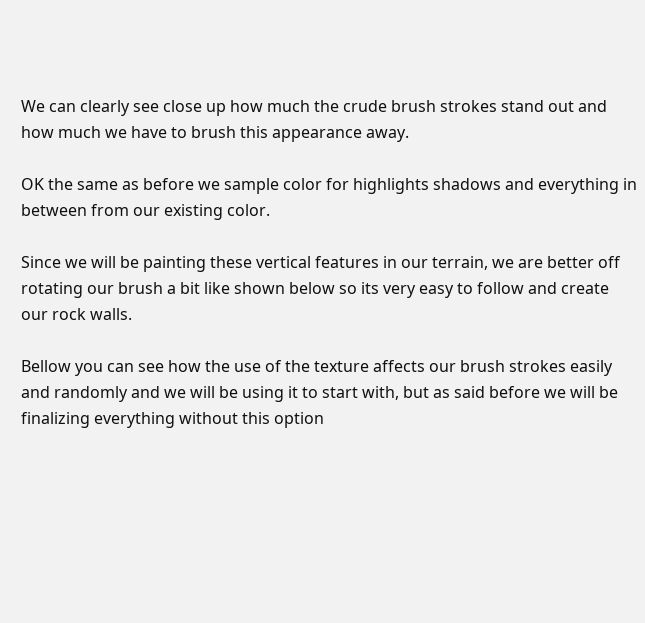We can clearly see close up how much the crude brush strokes stand out and how much we have to brush this appearance away.

OK the same as before we sample color for highlights shadows and everything in between from our existing color.

Since we will be painting these vertical features in our terrain, we are better off rotating our brush a bit like shown below so its very easy to follow and create our rock walls.

Bellow you can see how the use of the texture affects our brush strokes easily and randomly and we will be using it to start with, but as said before we will be finalizing everything without this option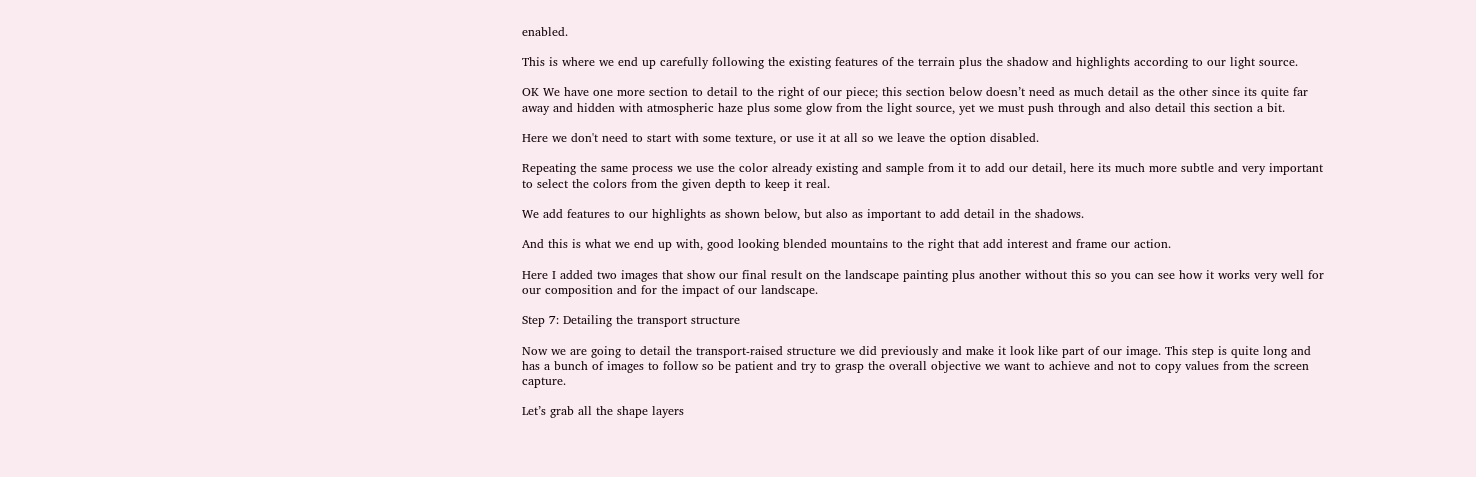enabled.

This is where we end up carefully following the existing features of the terrain plus the shadow and highlights according to our light source.

OK We have one more section to detail to the right of our piece; this section below doesn’t need as much detail as the other since its quite far away and hidden with atmospheric haze plus some glow from the light source, yet we must push through and also detail this section a bit.

Here we don't need to start with some texture, or use it at all so we leave the option disabled.

Repeating the same process we use the color already existing and sample from it to add our detail, here its much more subtle and very important to select the colors from the given depth to keep it real.

We add features to our highlights as shown below, but also as important to add detail in the shadows.

And this is what we end up with, good looking blended mountains to the right that add interest and frame our action.

Here I added two images that show our final result on the landscape painting plus another without this so you can see how it works very well for our composition and for the impact of our landscape.

Step 7: Detailing the transport structure

Now we are going to detail the transport-raised structure we did previously and make it look like part of our image. This step is quite long and has a bunch of images to follow so be patient and try to grasp the overall objective we want to achieve and not to copy values from the screen capture.

Let’s grab all the shape layers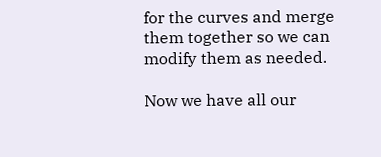for the curves and merge them together so we can modify them as needed.

Now we have all our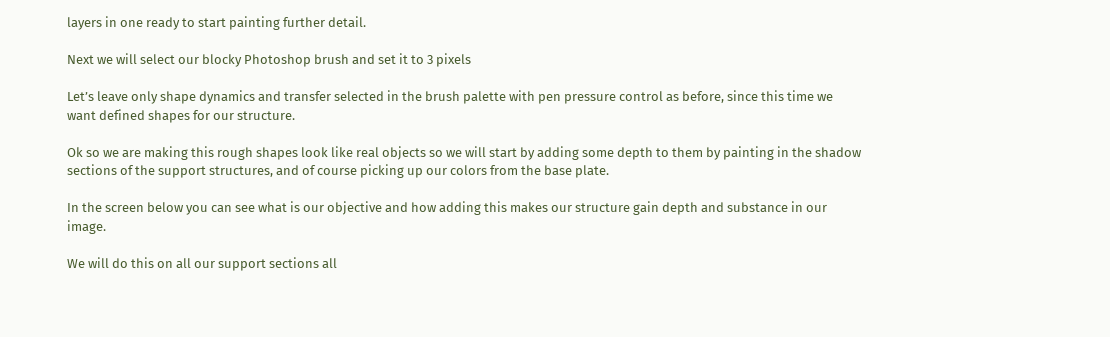layers in one ready to start painting further detail.

Next we will select our blocky Photoshop brush and set it to 3 pixels

Let’s leave only shape dynamics and transfer selected in the brush palette with pen pressure control as before, since this time we want defined shapes for our structure.

Ok so we are making this rough shapes look like real objects so we will start by adding some depth to them by painting in the shadow sections of the support structures, and of course picking up our colors from the base plate.

In the screen below you can see what is our objective and how adding this makes our structure gain depth and substance in our image.

We will do this on all our support sections all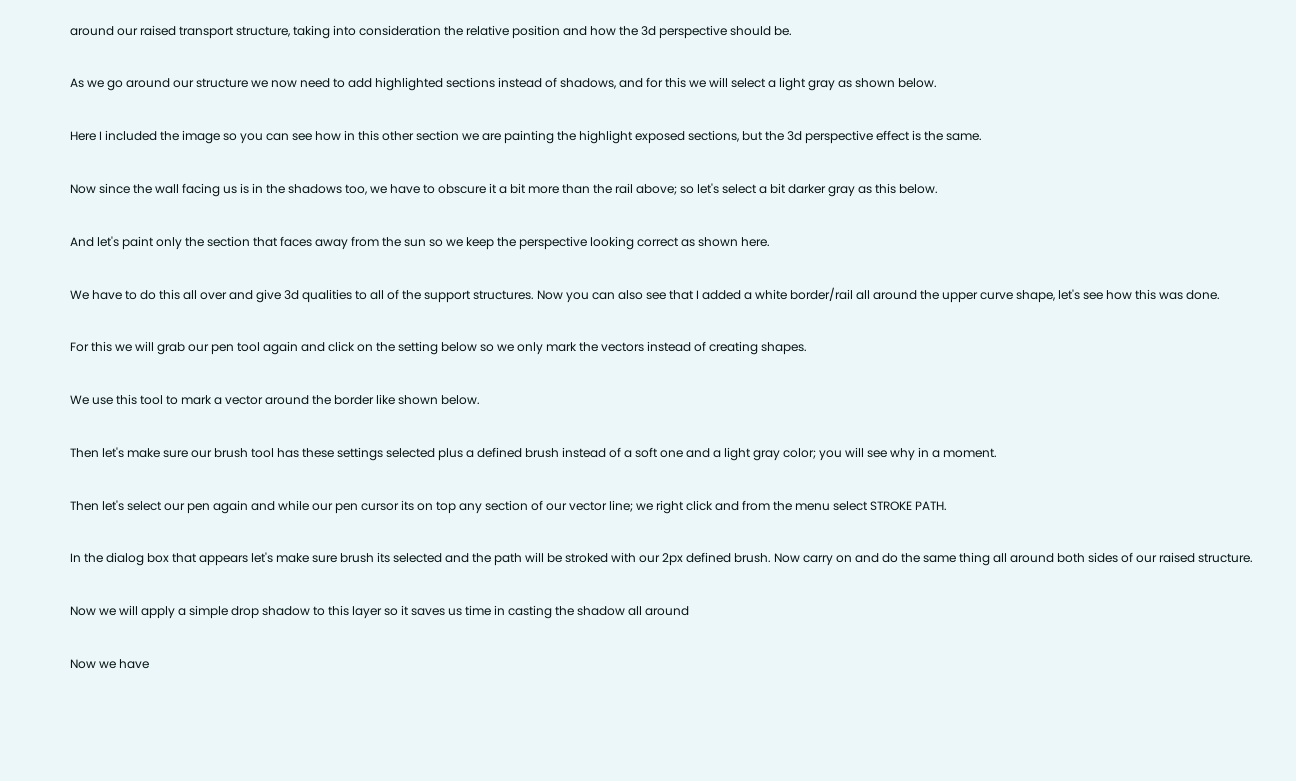around our raised transport structure, taking into consideration the relative position and how the 3d perspective should be.

As we go around our structure we now need to add highlighted sections instead of shadows, and for this we will select a light gray as shown below.

Here I included the image so you can see how in this other section we are painting the highlight exposed sections, but the 3d perspective effect is the same.

Now since the wall facing us is in the shadows too, we have to obscure it a bit more than the rail above; so let's select a bit darker gray as this below.

And let's paint only the section that faces away from the sun so we keep the perspective looking correct as shown here.

We have to do this all over and give 3d qualities to all of the support structures. Now you can also see that I added a white border/rail all around the upper curve shape, let's see how this was done.

For this we will grab our pen tool again and click on the setting below so we only mark the vectors instead of creating shapes.

We use this tool to mark a vector around the border like shown below.

Then let's make sure our brush tool has these settings selected plus a defined brush instead of a soft one and a light gray color; you will see why in a moment.

Then let's select our pen again and while our pen cursor its on top any section of our vector line; we right click and from the menu select STROKE PATH.

In the dialog box that appears let's make sure brush its selected and the path will be stroked with our 2px defined brush. Now carry on and do the same thing all around both sides of our raised structure.

Now we will apply a simple drop shadow to this layer so it saves us time in casting the shadow all around

Now we have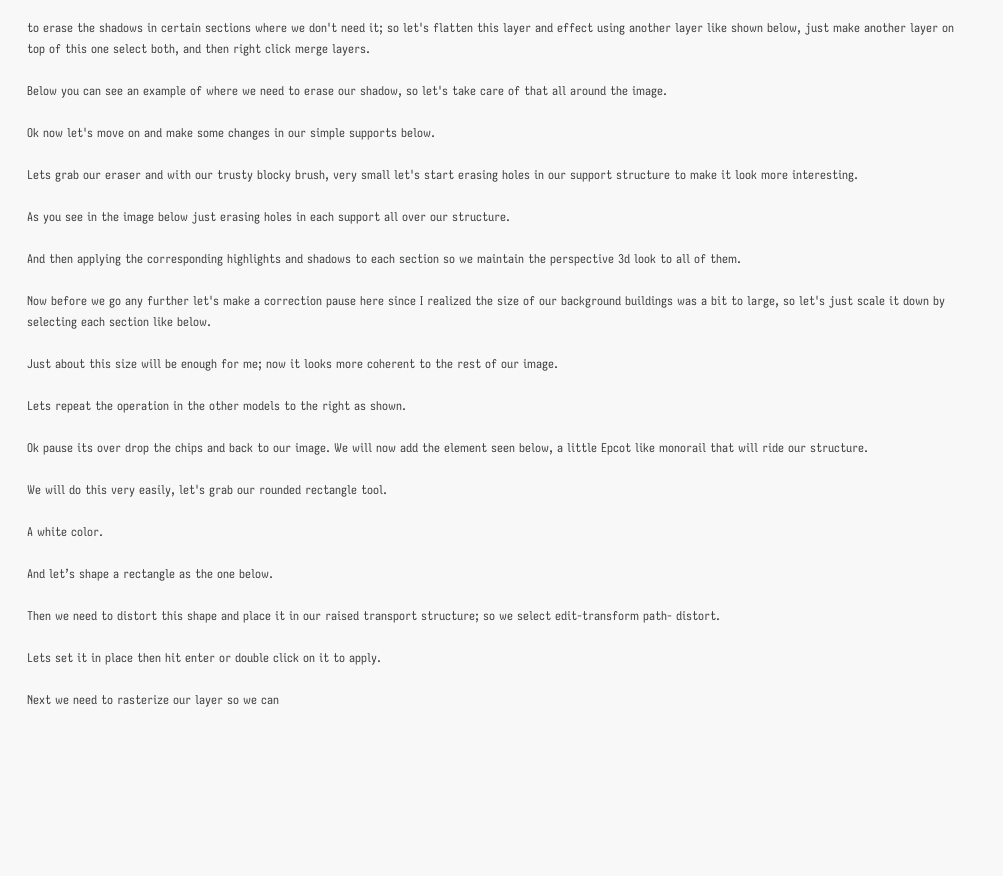to erase the shadows in certain sections where we don't need it; so let's flatten this layer and effect using another layer like shown below, just make another layer on top of this one select both, and then right click merge layers.

Below you can see an example of where we need to erase our shadow, so let's take care of that all around the image.

Ok now let's move on and make some changes in our simple supports below.

Lets grab our eraser and with our trusty blocky brush, very small let's start erasing holes in our support structure to make it look more interesting.

As you see in the image below just erasing holes in each support all over our structure.

And then applying the corresponding highlights and shadows to each section so we maintain the perspective 3d look to all of them.

Now before we go any further let's make a correction pause here since I realized the size of our background buildings was a bit to large, so let's just scale it down by selecting each section like below.

Just about this size will be enough for me; now it looks more coherent to the rest of our image.

Lets repeat the operation in the other models to the right as shown.

Ok pause its over drop the chips and back to our image. We will now add the element seen below, a little Epcot like monorail that will ride our structure.

We will do this very easily, let's grab our rounded rectangle tool.

A white color.

And let’s shape a rectangle as the one below.

Then we need to distort this shape and place it in our raised transport structure; so we select edit-transform path- distort.

Lets set it in place then hit enter or double click on it to apply.

Next we need to rasterize our layer so we can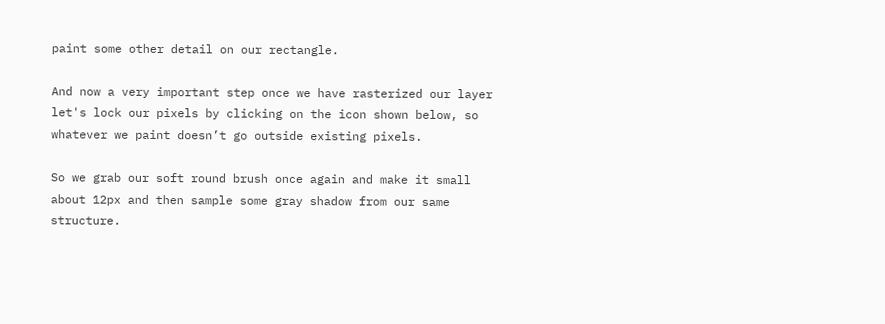paint some other detail on our rectangle.

And now a very important step once we have rasterized our layer let's lock our pixels by clicking on the icon shown below, so whatever we paint doesn’t go outside existing pixels.

So we grab our soft round brush once again and make it small about 12px and then sample some gray shadow from our same structure.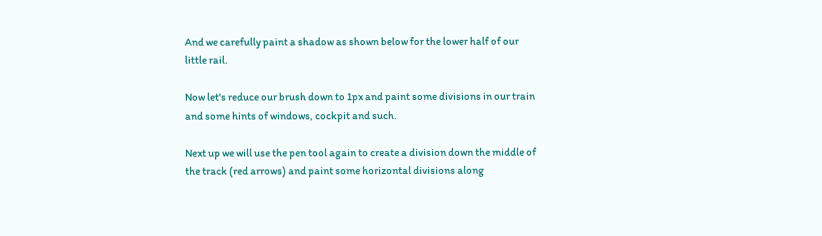And we carefully paint a shadow as shown below for the lower half of our little rail.

Now let's reduce our brush down to 1px and paint some divisions in our train and some hints of windows, cockpit and such.

Next up we will use the pen tool again to create a division down the middle of the track (red arrows) and paint some horizontal divisions along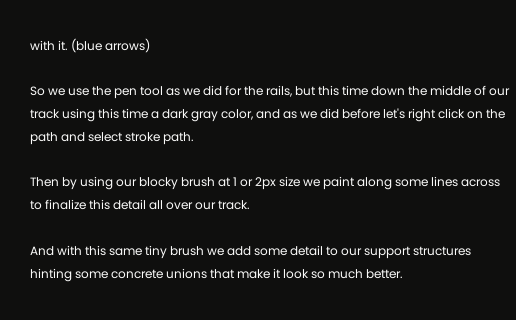with it. (blue arrows)

So we use the pen tool as we did for the rails, but this time down the middle of our track using this time a dark gray color, and as we did before let's right click on the path and select stroke path.

Then by using our blocky brush at 1 or 2px size we paint along some lines across to finalize this detail all over our track.

And with this same tiny brush we add some detail to our support structures hinting some concrete unions that make it look so much better.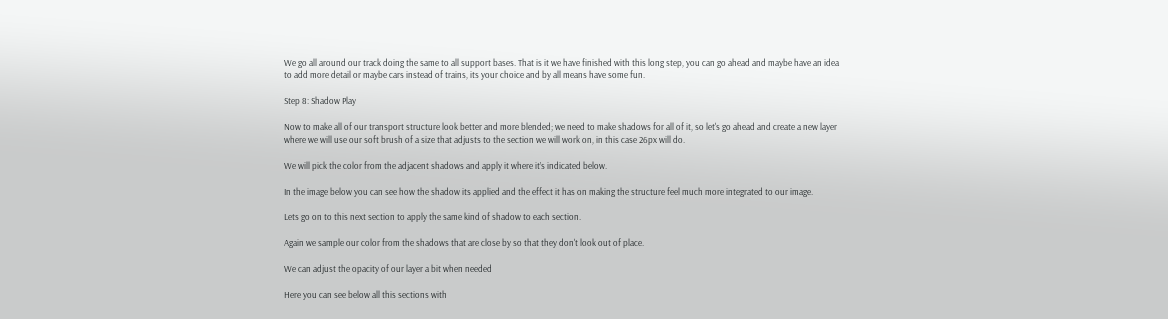We go all around our track doing the same to all support bases. That is it we have finished with this long step, you can go ahead and maybe have an idea to add more detail or maybe cars instead of trains, its your choice and by all means have some fun.

Step 8: Shadow Play

Now to make all of our transport structure look better and more blended; we need to make shadows for all of it, so let's go ahead and create a new layer where we will use our soft brush of a size that adjusts to the section we will work on, in this case 26px will do.

We will pick the color from the adjacent shadows and apply it where it’s indicated below.

In the image below you can see how the shadow its applied and the effect it has on making the structure feel much more integrated to our image.

Lets go on to this next section to apply the same kind of shadow to each section.

Again we sample our color from the shadows that are close by so that they don't look out of place.

We can adjust the opacity of our layer a bit when needed

Here you can see below all this sections with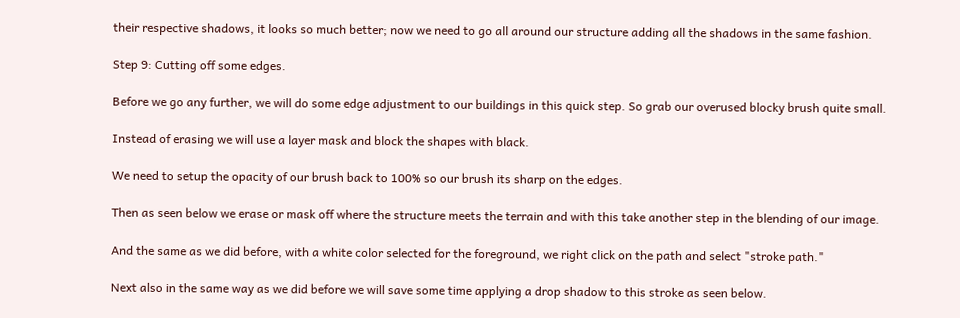their respective shadows, it looks so much better; now we need to go all around our structure adding all the shadows in the same fashion.

Step 9: Cutting off some edges.

Before we go any further, we will do some edge adjustment to our buildings in this quick step. So grab our overused blocky brush quite small.

Instead of erasing we will use a layer mask and block the shapes with black.

We need to setup the opacity of our brush back to 100% so our brush its sharp on the edges.

Then as seen below we erase or mask off where the structure meets the terrain and with this take another step in the blending of our image.

And the same as we did before, with a white color selected for the foreground, we right click on the path and select "stroke path."

Next also in the same way as we did before we will save some time applying a drop shadow to this stroke as seen below.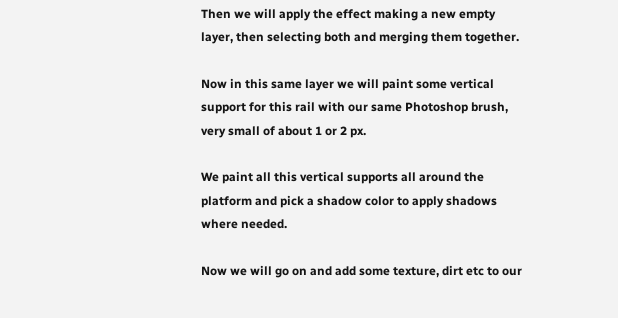Then we will apply the effect making a new empty layer, then selecting both and merging them together.

Now in this same layer we will paint some vertical support for this rail with our same Photoshop brush, very small of about 1 or 2 px.

We paint all this vertical supports all around the platform and pick a shadow color to apply shadows where needed.

Now we will go on and add some texture, dirt etc to our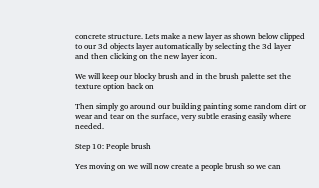concrete structure. Lets make a new layer as shown below clipped to our 3d objects layer automatically by selecting the 3d layer and then clicking on the new layer icon.

We will keep our blocky brush and in the brush palette set the texture option back on

Then simply go around our building painting some random dirt or wear and tear on the surface, very subtle erasing easily where needed.

Step 10: People brush

Yes moving on we will now create a people brush so we can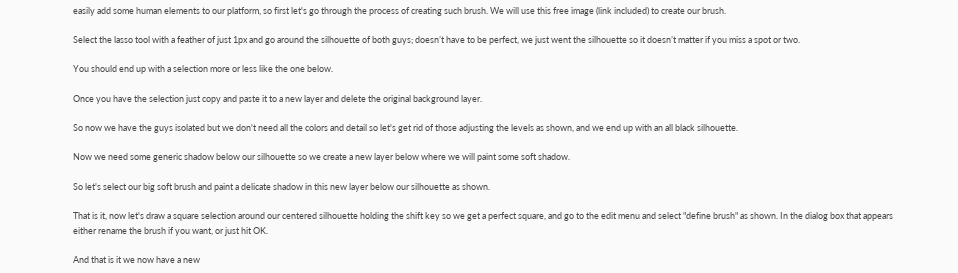easily add some human elements to our platform, so first let's go through the process of creating such brush. We will use this free image (link included) to create our brush.

Select the lasso tool with a feather of just 1px and go around the silhouette of both guys; doesn’t have to be perfect, we just went the silhouette so it doesn’t matter if you miss a spot or two.

You should end up with a selection more or less like the one below.

Once you have the selection just copy and paste it to a new layer and delete the original background layer.

So now we have the guys isolated but we don't need all the colors and detail so let's get rid of those adjusting the levels as shown, and we end up with an all black silhouette.

Now we need some generic shadow below our silhouette so we create a new layer below where we will paint some soft shadow.

So let's select our big soft brush and paint a delicate shadow in this new layer below our silhouette as shown.

That is it, now let's draw a square selection around our centered silhouette holding the shift key so we get a perfect square, and go to the edit menu and select "define brush" as shown. In the dialog box that appears either rename the brush if you want, or just hit OK.

And that is it we now have a new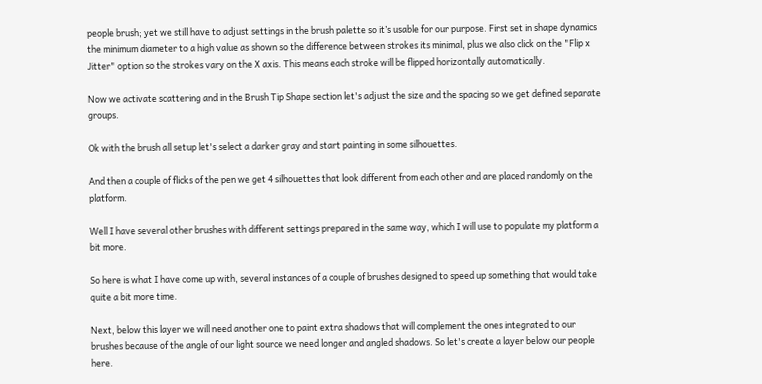people brush; yet we still have to adjust settings in the brush palette so it’s usable for our purpose. First set in shape dynamics the minimum diameter to a high value as shown so the difference between strokes its minimal, plus we also click on the "Flip x Jitter" option so the strokes vary on the X axis. This means each stroke will be flipped horizontally automatically.

Now we activate scattering and in the Brush Tip Shape section let's adjust the size and the spacing so we get defined separate groups.

Ok with the brush all setup let's select a darker gray and start painting in some silhouettes.

And then a couple of flicks of the pen we get 4 silhouettes that look different from each other and are placed randomly on the platform.

Well I have several other brushes with different settings prepared in the same way, which I will use to populate my platform a bit more.

So here is what I have come up with, several instances of a couple of brushes designed to speed up something that would take quite a bit more time.

Next, below this layer we will need another one to paint extra shadows that will complement the ones integrated to our brushes because of the angle of our light source we need longer and angled shadows. So let's create a layer below our people here.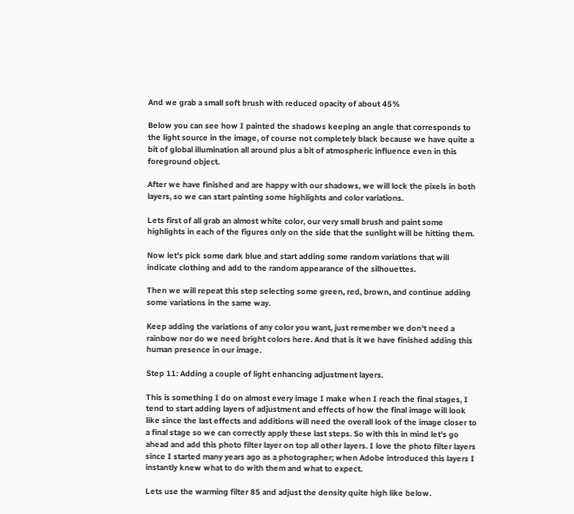And we grab a small soft brush with reduced opacity of about 45%

Below you can see how I painted the shadows keeping an angle that corresponds to the light source in the image, of course not completely black because we have quite a bit of global illumination all around plus a bit of atmospheric influence even in this foreground object.

After we have finished and are happy with our shadows, we will lock the pixels in both layers, so we can start painting some highlights and color variations.

Lets first of all grab an almost white color, our very small brush and paint some highlights in each of the figures only on the side that the sunlight will be hitting them.

Now let's pick some dark blue and start adding some random variations that will indicate clothing and add to the random appearance of the silhouettes.

Then we will repeat this step selecting some green, red, brown, and continue adding some variations in the same way.

Keep adding the variations of any color you want, just remember we don't need a rainbow nor do we need bright colors here. And that is it we have finished adding this human presence in our image.

Step 11: Adding a couple of light enhancing adjustment layers.

This is something I do on almost every image I make when I reach the final stages, I tend to start adding layers of adjustment and effects of how the final image will look like since the last effects and additions will need the overall look of the image closer to a final stage so we can correctly apply these last steps. So with this in mind let's go ahead and add this photo filter layer on top all other layers. I love the photo filter layers since I started many years ago as a photographer; when Adobe introduced this layers I instantly knew what to do with them and what to expect.

Lets use the warming filter 85 and adjust the density quite high like below.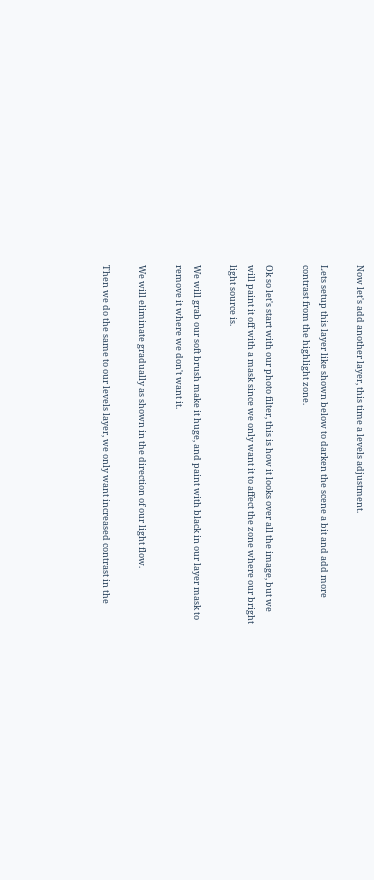Now let's add another layer, this time a levels adjustment.

Lets setup this layer like shown below to darken the scene a bit and add more contrast from the highlight zone.

Ok so let's start with our photo filter, this is how it looks over all the image, but we will paint it off with a mask since we only want it to affect the zone where our bright light source is.

We will grab our soft brush make it huge, and paint with black in our layer mask to remove it where we don't want it.

We will eliminate gradually as shown in the direction of our light flow.

Then we do the same to our levels layer, we only want increased contrast in the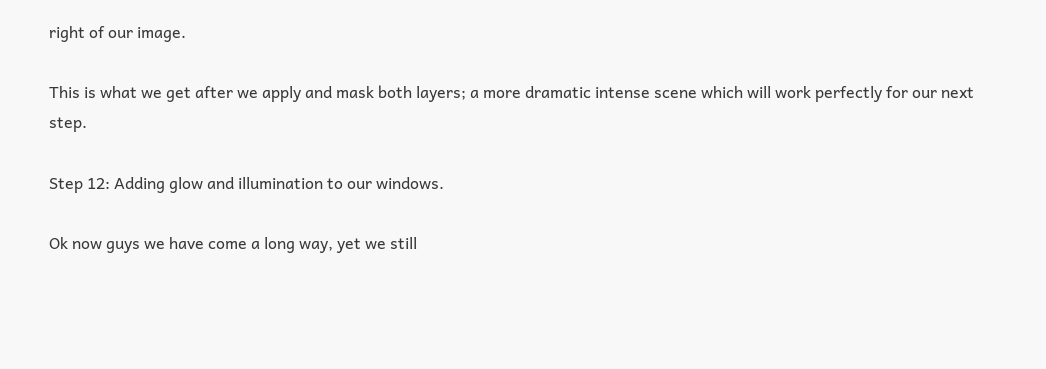right of our image.

This is what we get after we apply and mask both layers; a more dramatic intense scene which will work perfectly for our next step.

Step 12: Adding glow and illumination to our windows.

Ok now guys we have come a long way, yet we still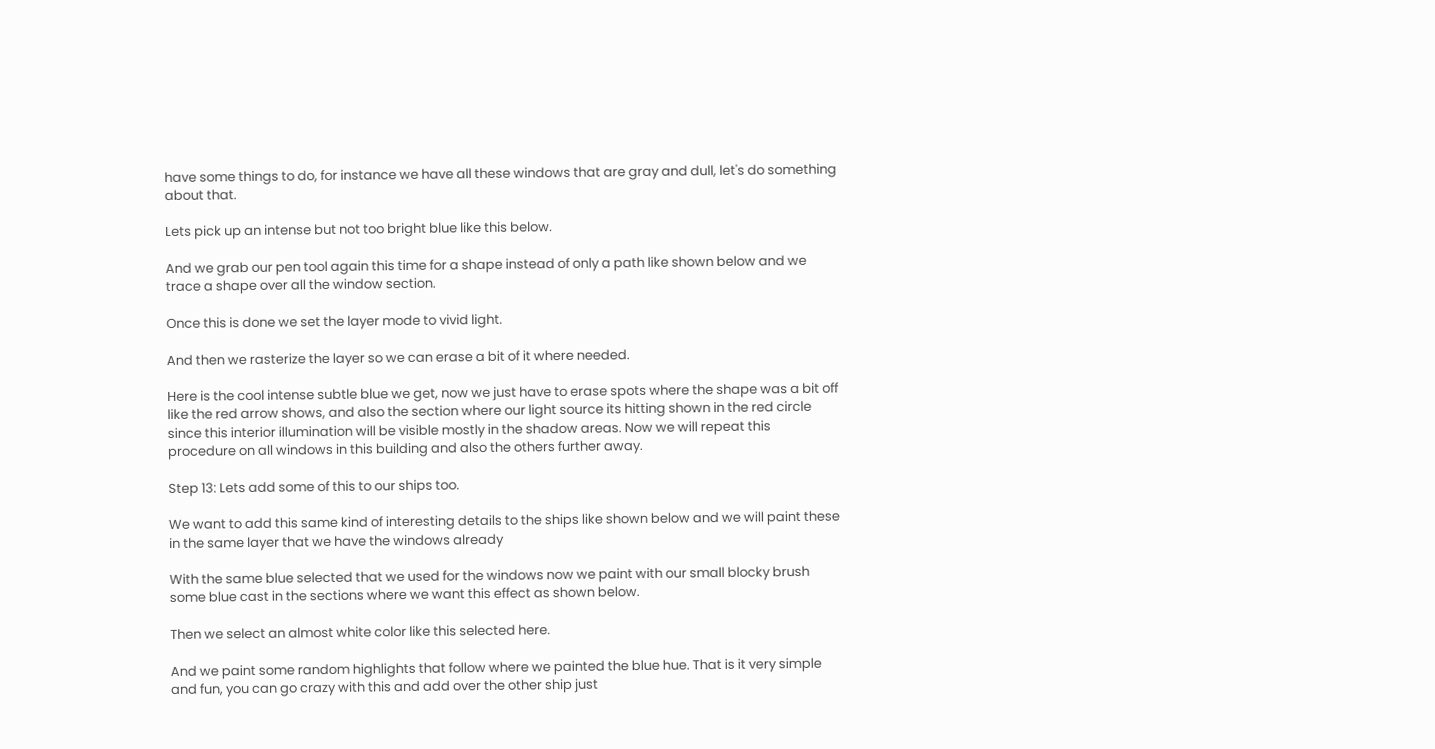have some things to do, for instance we have all these windows that are gray and dull, let's do something about that.

Lets pick up an intense but not too bright blue like this below.

And we grab our pen tool again this time for a shape instead of only a path like shown below and we trace a shape over all the window section.

Once this is done we set the layer mode to vivid light.

And then we rasterize the layer so we can erase a bit of it where needed.

Here is the cool intense subtle blue we get, now we just have to erase spots where the shape was a bit off like the red arrow shows, and also the section where our light source its hitting shown in the red circle since this interior illumination will be visible mostly in the shadow areas. Now we will repeat this procedure on all windows in this building and also the others further away.

Step 13: Lets add some of this to our ships too.

We want to add this same kind of interesting details to the ships like shown below and we will paint these in the same layer that we have the windows already

With the same blue selected that we used for the windows now we paint with our small blocky brush some blue cast in the sections where we want this effect as shown below.

Then we select an almost white color like this selected here.

And we paint some random highlights that follow where we painted the blue hue. That is it very simple and fun, you can go crazy with this and add over the other ship just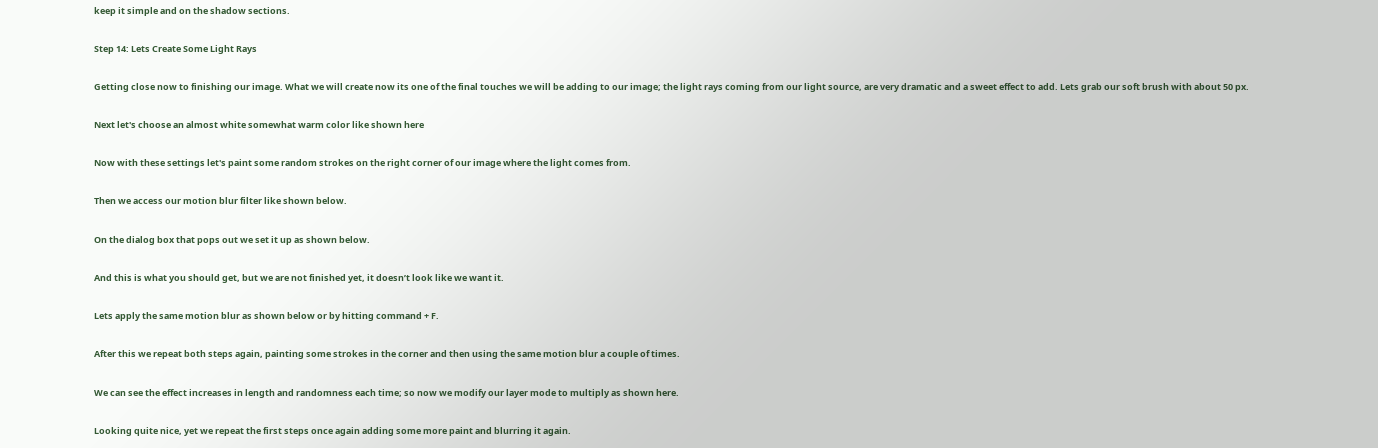keep it simple and on the shadow sections.

Step 14: Lets Create Some Light Rays

Getting close now to finishing our image. What we will create now its one of the final touches we will be adding to our image; the light rays coming from our light source, are very dramatic and a sweet effect to add. Lets grab our soft brush with about 50 px.

Next let's choose an almost white somewhat warm color like shown here

Now with these settings let's paint some random strokes on the right corner of our image where the light comes from.

Then we access our motion blur filter like shown below.

On the dialog box that pops out we set it up as shown below.

And this is what you should get, but we are not finished yet, it doesn’t look like we want it.

Lets apply the same motion blur as shown below or by hitting command + F.

After this we repeat both steps again, painting some strokes in the corner and then using the same motion blur a couple of times.

We can see the effect increases in length and randomness each time; so now we modify our layer mode to multiply as shown here.

Looking quite nice, yet we repeat the first steps once again adding some more paint and blurring it again.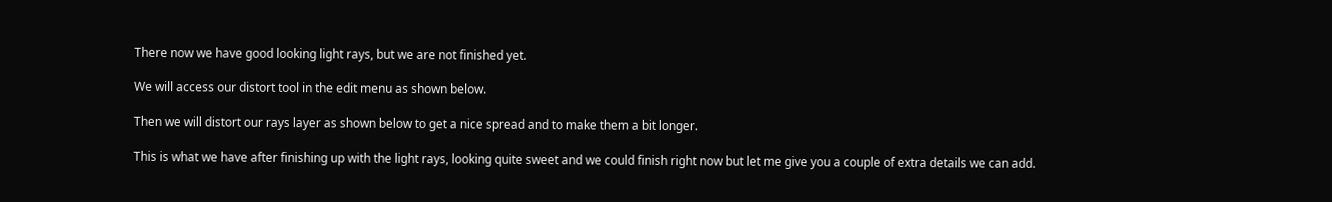There now we have good looking light rays, but we are not finished yet.

We will access our distort tool in the edit menu as shown below.

Then we will distort our rays layer as shown below to get a nice spread and to make them a bit longer.

This is what we have after finishing up with the light rays, looking quite sweet and we could finish right now but let me give you a couple of extra details we can add.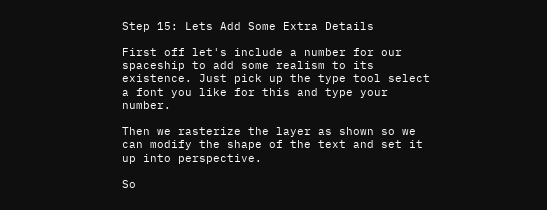Step 15: Lets Add Some Extra Details

First off let's include a number for our spaceship to add some realism to its existence. Just pick up the type tool select a font you like for this and type your number.

Then we rasterize the layer as shown so we can modify the shape of the text and set it up into perspective.

So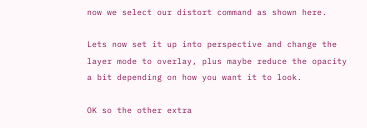now we select our distort command as shown here.

Lets now set it up into perspective and change the layer mode to overlay, plus maybe reduce the opacity a bit depending on how you want it to look.

OK so the other extra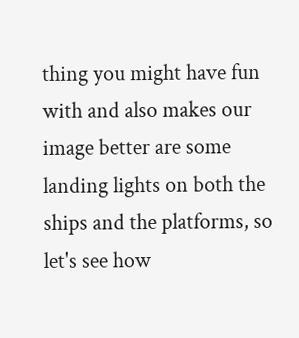thing you might have fun with and also makes our image better are some landing lights on both the ships and the platforms, so let's see how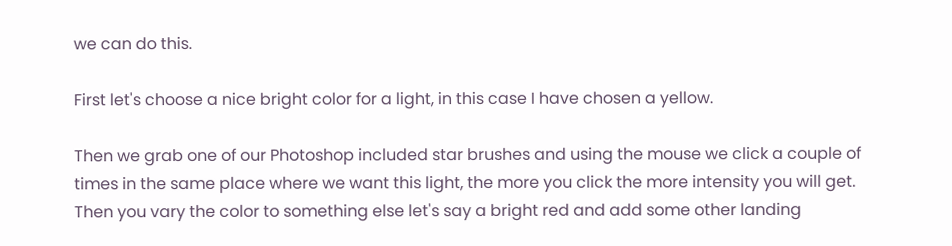we can do this.

First let's choose a nice bright color for a light, in this case I have chosen a yellow.

Then we grab one of our Photoshop included star brushes and using the mouse we click a couple of times in the same place where we want this light, the more you click the more intensity you will get. Then you vary the color to something else let's say a bright red and add some other landing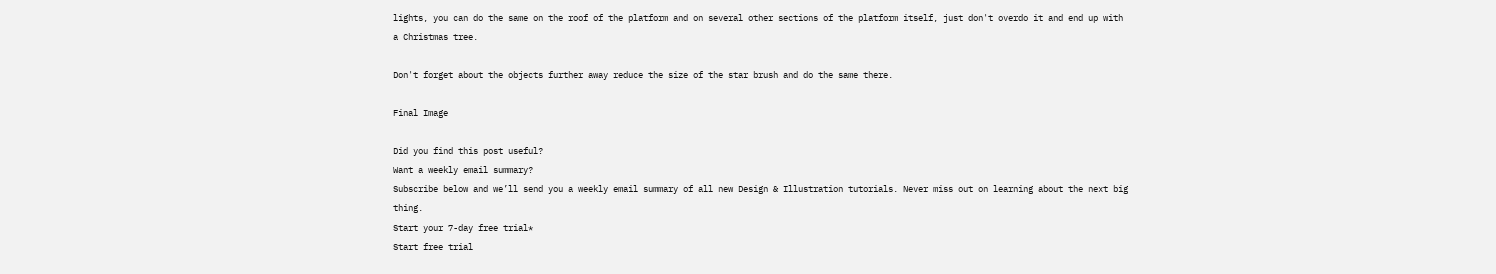lights, you can do the same on the roof of the platform and on several other sections of the platform itself, just don't overdo it and end up with a Christmas tree.

Don't forget about the objects further away reduce the size of the star brush and do the same there.

Final Image

Did you find this post useful?
Want a weekly email summary?
Subscribe below and we’ll send you a weekly email summary of all new Design & Illustration tutorials. Never miss out on learning about the next big thing.
Start your 7-day free trial*
Start free trial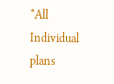*All Individual plans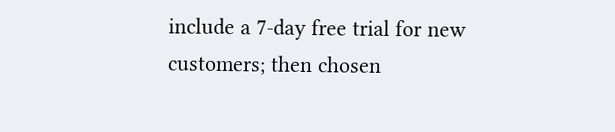include a 7-day free trial for new customers; then chosen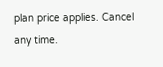plan price applies. Cancel any time.